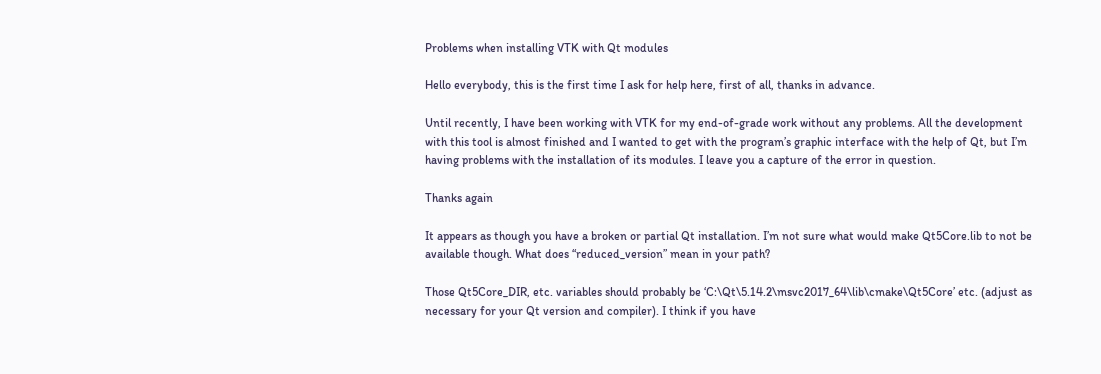Problems when installing VTK with Qt modules

Hello everybody, this is the first time I ask for help here, first of all, thanks in advance.

Until recently, I have been working with VTK for my end-of-grade work without any problems. All the development with this tool is almost finished and I wanted to get with the program’s graphic interface with the help of Qt, but I’m having problems with the installation of its modules. I leave you a capture of the error in question.

Thanks again

It appears as though you have a broken or partial Qt installation. I’m not sure what would make Qt5Core.lib to not be available though. What does “reduced_version” mean in your path?

Those Qt5Core_DIR, etc. variables should probably be ‘C:\Qt\5.14.2\msvc2017_64\lib\cmake\Qt5Core’ etc. (adjust as necessary for your Qt version and compiler). I think if you have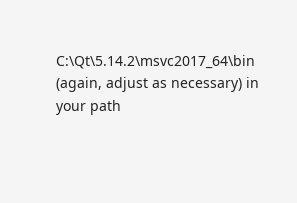C:\Qt\5.14.2\msvc2017_64\bin (again, adjust as necessary) in your path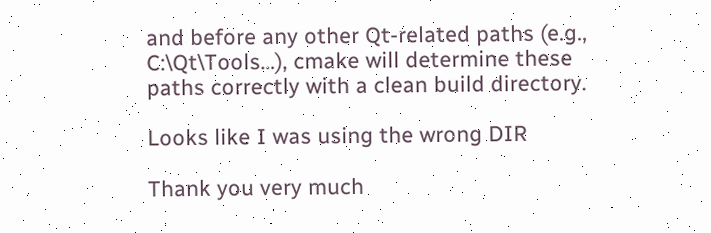and before any other Qt-related paths (e.g., C:\Qt\Tools…), cmake will determine these paths correctly with a clean build directory.

Looks like I was using the wrong DIR

Thank you very much